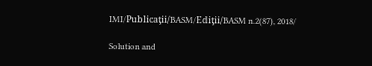IMI/Publicaţii/BASM/Ediţii/BASM n.2(87), 2018/

Solution and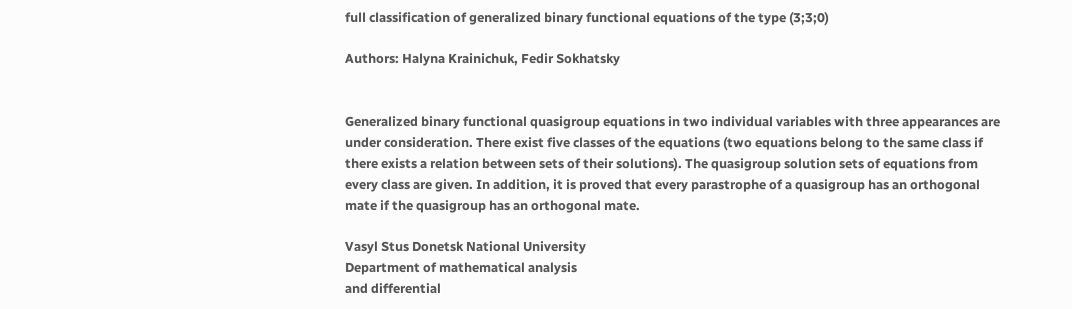full classification of generalized binary functional equations of the type (3;3;0)

Authors: Halyna Krainichuk, Fedir Sokhatsky


Generalized binary functional quasigroup equations in two individual variables with three appearances are under consideration. There exist five classes of the equations (two equations belong to the same class if there exists a relation between sets of their solutions). The quasigroup solution sets of equations from every class are given. In addition, it is proved that every parastrophe of a quasigroup has an orthogonal mate if the quasigroup has an orthogonal mate.

Vasyl Stus Donetsk National University
Department of mathematical analysis
and differential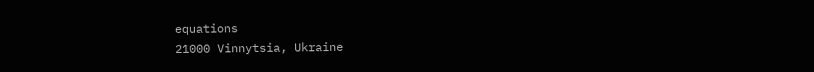equations
21000 Vinnytsia, Ukraine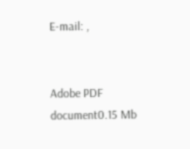E-mail: ,


Adobe PDF document0.15 Mb